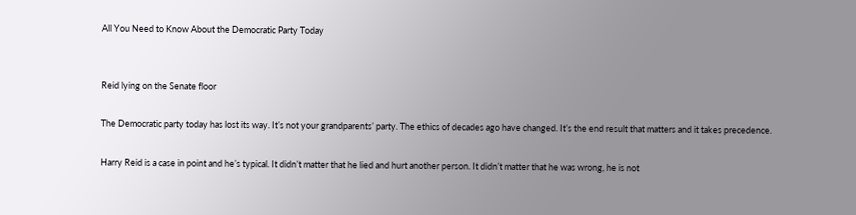All You Need to Know About the Democratic Party Today


Reid lying on the Senate floor

The Democratic party today has lost its way. It’s not your grandparents’ party. The ethics of decades ago have changed. It’s the end result that matters and it takes precedence.

Harry Reid is a case in point and he’s typical. It didn’t matter that he lied and hurt another person. It didn’t matter that he was wrong, he is not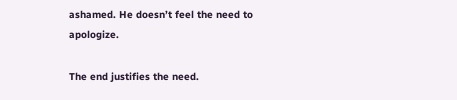ashamed. He doesn’t feel the need to apologize.

The end justifies the need.